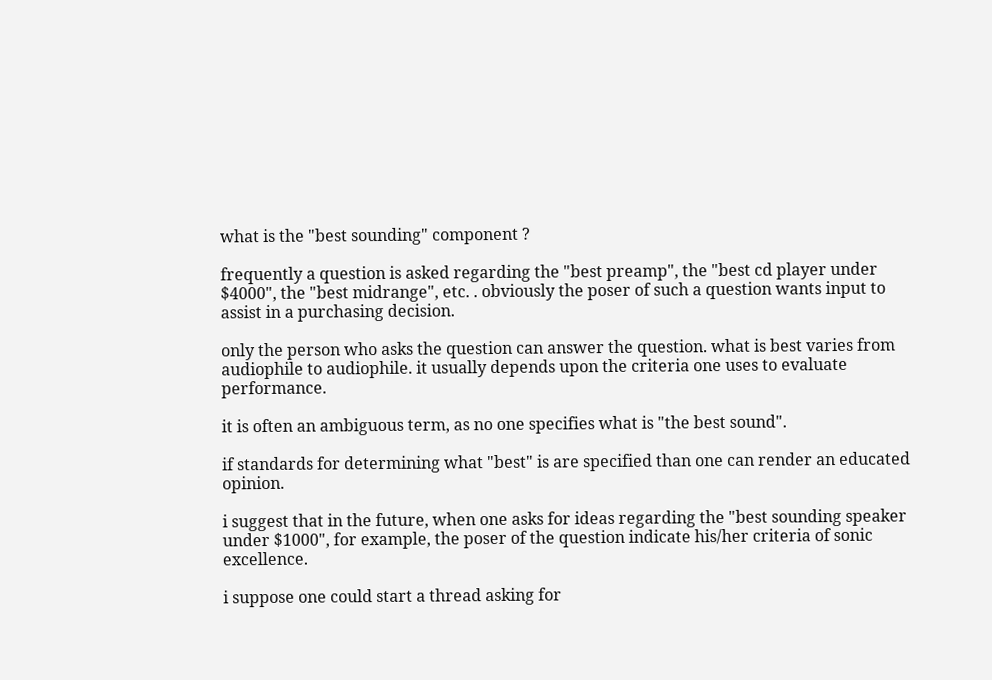what is the "best sounding" component ?

frequently a question is asked regarding the "best preamp", the "best cd player under $4000", the "best midrange", etc. . obviously the poser of such a question wants input to assist in a purchasing decision.

only the person who asks the question can answer the question. what is best varies from audiophile to audiophile. it usually depends upon the criteria one uses to evaluate performance.

it is often an ambiguous term, as no one specifies what is "the best sound".

if standards for determining what "best" is are specified than one can render an educated opinion.

i suggest that in the future, when one asks for ideas regarding the "best sounding speaker under $1000", for example, the poser of the question indicate his/her criteria of sonic excellence.

i suppose one could start a thread asking for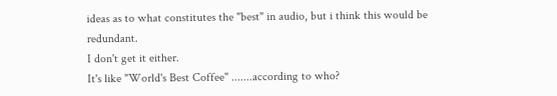ideas as to what constitutes the "best" in audio, but i think this would be redundant.
I don't get it either.
It's like "World's Best Coffee" .......according to who?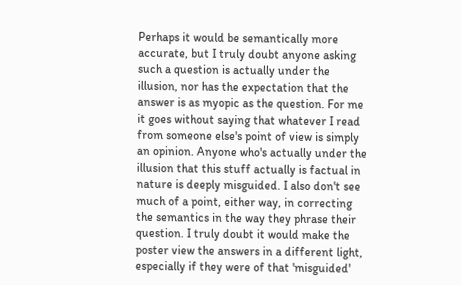Perhaps it would be semantically more accurate, but I truly doubt anyone asking such a question is actually under the illusion, nor has the expectation that the answer is as myopic as the question. For me it goes without saying that whatever I read from someone else's point of view is simply an opinion. Anyone who's actually under the illusion that this stuff actually is factual in nature is deeply misguided. I also don't see much of a point, either way, in correcting the semantics in the way they phrase their question. I truly doubt it would make the poster view the answers in a different light, especially if they were of that 'misguided'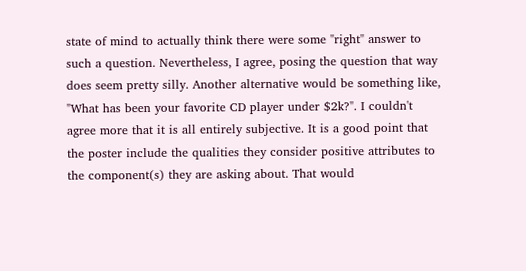state of mind to actually think there were some "right" answer to such a question. Nevertheless, I agree, posing the question that way does seem pretty silly. Another alternative would be something like, "What has been your favorite CD player under $2k?". I couldn't agree more that it is all entirely subjective. It is a good point that the poster include the qualities they consider positive attributes to the component(s) they are asking about. That would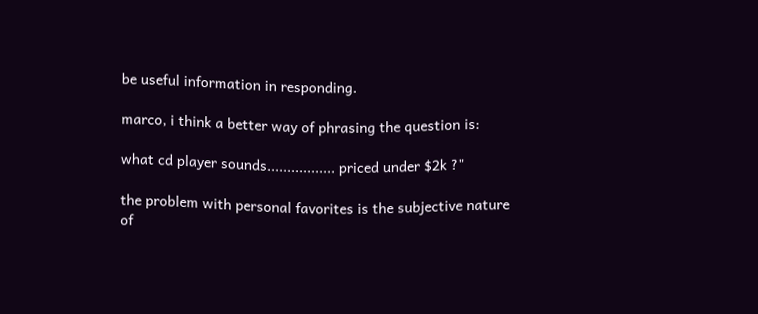be useful information in responding.

marco, i think a better way of phrasing the question is:

what cd player sounds................. priced under $2k ?"

the problem with personal favorites is the subjective nature of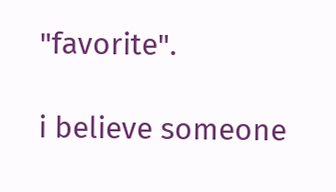"favorite".

i believe someone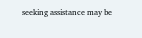seeking assistance may be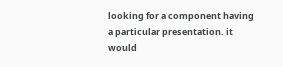looking for a component having a particular presentation. it would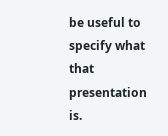be useful to specify what that presentation is.